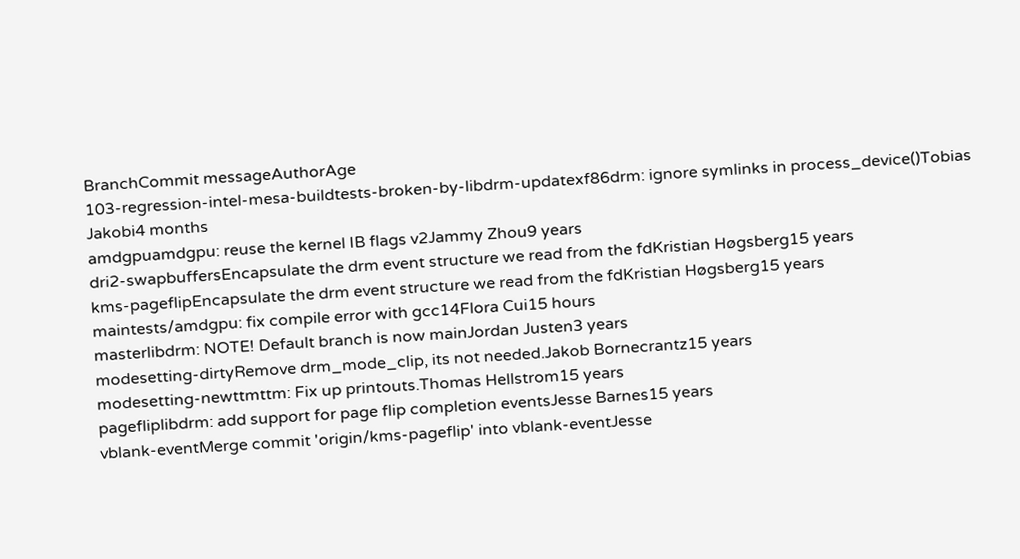BranchCommit messageAuthorAge
103-regression-intel-mesa-buildtests-broken-by-libdrm-updatexf86drm: ignore symlinks in process_device()Tobias Jakobi4 months
amdgpuamdgpu: reuse the kernel IB flags v2Jammy Zhou9 years
dri2-swapbuffersEncapsulate the drm event structure we read from the fdKristian Høgsberg15 years
kms-pageflipEncapsulate the drm event structure we read from the fdKristian Høgsberg15 years
maintests/amdgpu: fix compile error with gcc14Flora Cui15 hours
masterlibdrm: NOTE! Default branch is now mainJordan Justen3 years
modesetting-dirtyRemove drm_mode_clip, its not needed.Jakob Bornecrantz15 years
modesetting-newttmttm: Fix up printouts.Thomas Hellstrom15 years
pagefliplibdrm: add support for page flip completion eventsJesse Barnes15 years
vblank-eventMerge commit 'origin/kms-pageflip' into vblank-eventJesse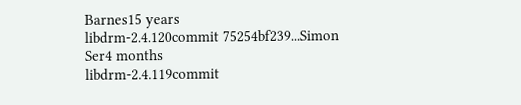Barnes15 years
libdrm-2.4.120commit 75254bf239...Simon Ser4 months
libdrm-2.4.119commit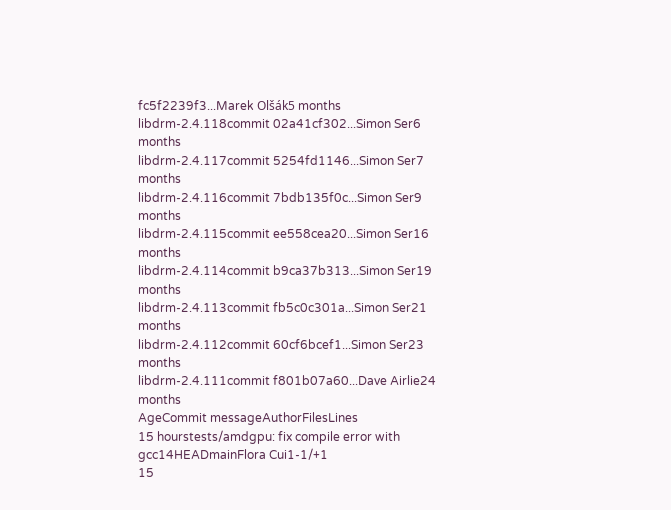fc5f2239f3...Marek Olšák5 months
libdrm-2.4.118commit 02a41cf302...Simon Ser6 months
libdrm-2.4.117commit 5254fd1146...Simon Ser7 months
libdrm-2.4.116commit 7bdb135f0c...Simon Ser9 months
libdrm-2.4.115commit ee558cea20...Simon Ser16 months
libdrm-2.4.114commit b9ca37b313...Simon Ser19 months
libdrm-2.4.113commit fb5c0c301a...Simon Ser21 months
libdrm-2.4.112commit 60cf6bcef1...Simon Ser23 months
libdrm-2.4.111commit f801b07a60...Dave Airlie24 months
AgeCommit messageAuthorFilesLines
15 hourstests/amdgpu: fix compile error with gcc14HEADmainFlora Cui1-1/+1
15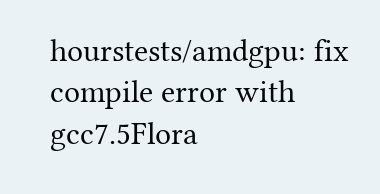hourstests/amdgpu: fix compile error with gcc7.5Flora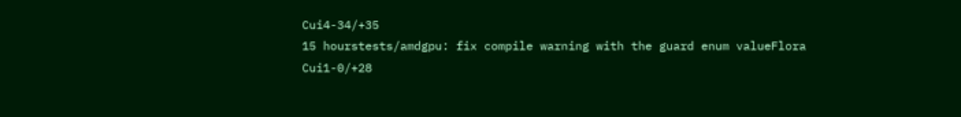Cui4-34/+35
15 hourstests/amdgpu: fix compile warning with the guard enum valueFlora Cui1-0/+28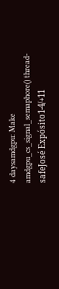4 daysamdgpu: Make amdgpu_cs_signal_semaphore() thread-safeJosé Expósito1-4/+11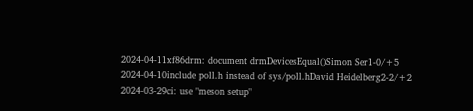2024-04-11xf86drm: document drmDevicesEqual()Simon Ser1-0/+5
2024-04-10include poll.h instead of sys/poll.hDavid Heidelberg2-2/+2
2024-03-29ci: use "meson setup"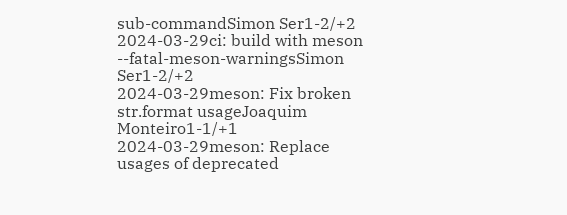sub-commandSimon Ser1-2/+2
2024-03-29ci: build with meson --fatal-meson-warningsSimon Ser1-2/+2
2024-03-29meson: Fix broken str.format usageJoaquim Monteiro1-1/+1
2024-03-29meson: Replace usages of deprecated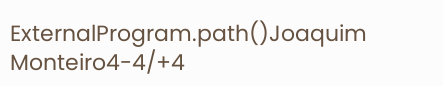ExternalProgram.path()Joaquim Monteiro4-4/+4